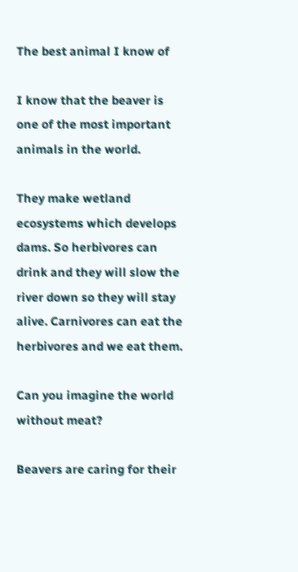The best animal I know of

I know that the beaver is one of the most important animals in the world.

They make wetland ecosystems which develops dams. So herbivores can drink and they will slow the river down so they will stay alive. Carnivores can eat the herbivores and we eat them.

Can you imagine the world without meat?

Beavers are caring for their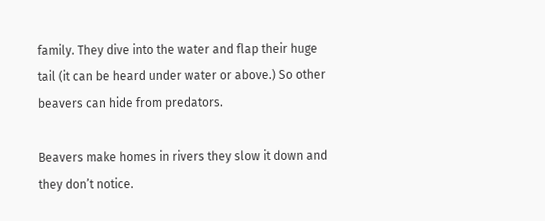family. They dive into the water and flap their huge tail (it can be heard under water or above.) So other beavers can hide from predators.

Beavers make homes in rivers they slow it down and they don’t notice.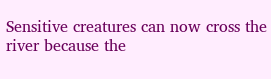Sensitive creatures can now cross the river because the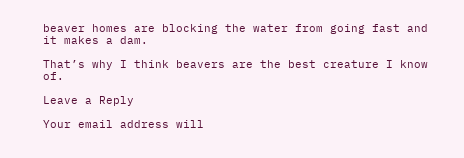beaver homes are blocking the water from going fast and it makes a dam.

That’s why I think beavers are the best creature I know of.

Leave a Reply

Your email address will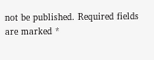not be published. Required fields are marked *